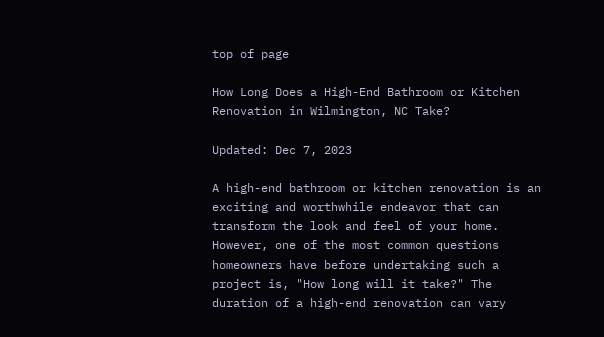top of page

How Long Does a High-End Bathroom or Kitchen Renovation in Wilmington, NC Take?

Updated: Dec 7, 2023

A high-end bathroom or kitchen renovation is an exciting and worthwhile endeavor that can transform the look and feel of your home. However, one of the most common questions homeowners have before undertaking such a project is, "How long will it take?" The duration of a high-end renovation can vary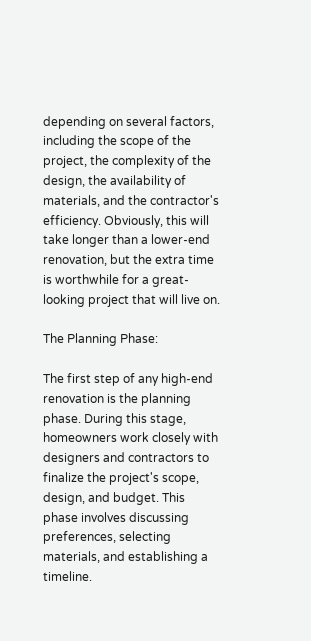depending on several factors, including the scope of the project, the complexity of the design, the availability of materials, and the contractor's efficiency. Obviously, this will take longer than a lower-end renovation, but the extra time is worthwhile for a great-looking project that will live on.

The Planning Phase:

The first step of any high-end renovation is the planning phase. During this stage, homeowners work closely with designers and contractors to finalize the project's scope, design, and budget. This phase involves discussing preferences, selecting materials, and establishing a timeline.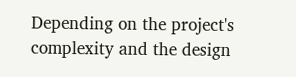Depending on the project's complexity and the design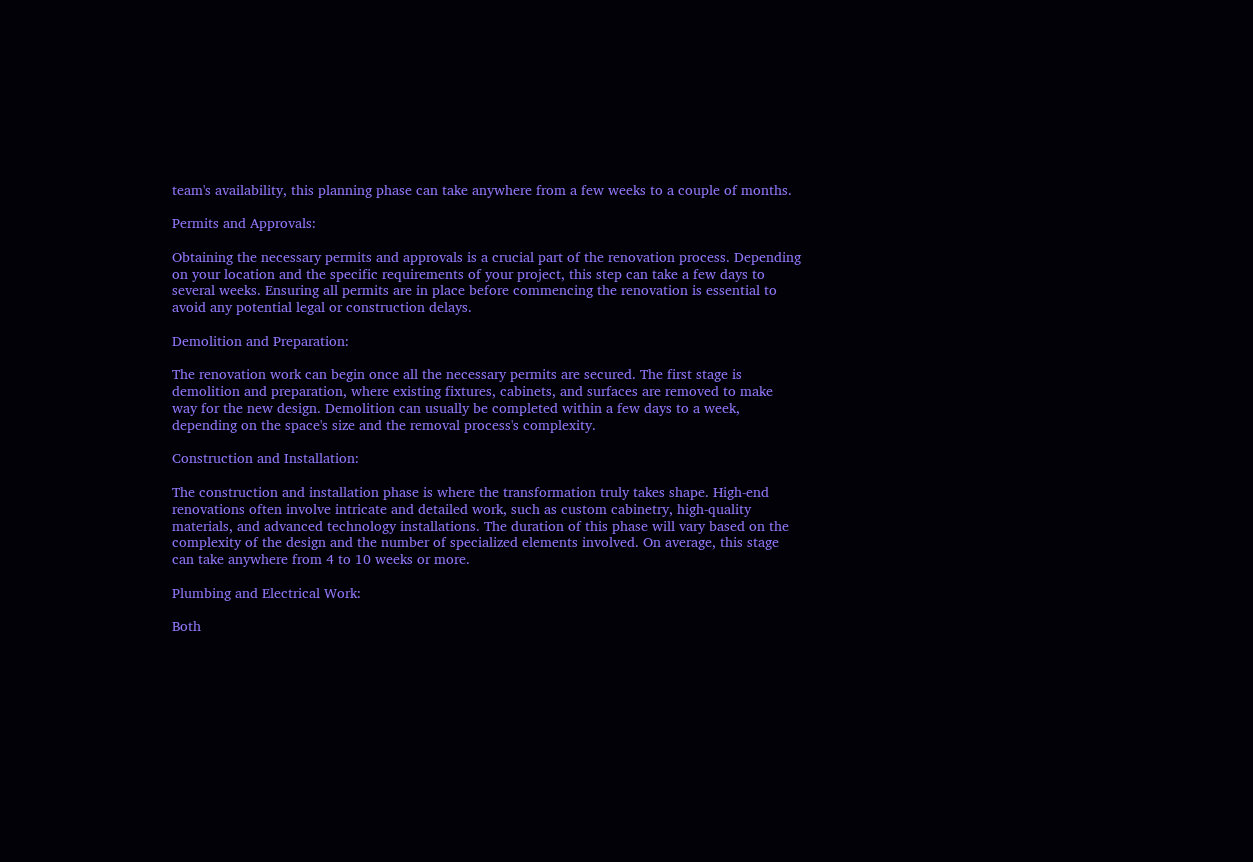team's availability, this planning phase can take anywhere from a few weeks to a couple of months.

Permits and Approvals:

Obtaining the necessary permits and approvals is a crucial part of the renovation process. Depending on your location and the specific requirements of your project, this step can take a few days to several weeks. Ensuring all permits are in place before commencing the renovation is essential to avoid any potential legal or construction delays.

Demolition and Preparation:

The renovation work can begin once all the necessary permits are secured. The first stage is demolition and preparation, where existing fixtures, cabinets, and surfaces are removed to make way for the new design. Demolition can usually be completed within a few days to a week, depending on the space's size and the removal process's complexity.

Construction and Installation:

The construction and installation phase is where the transformation truly takes shape. High-end renovations often involve intricate and detailed work, such as custom cabinetry, high-quality materials, and advanced technology installations. The duration of this phase will vary based on the complexity of the design and the number of specialized elements involved. On average, this stage can take anywhere from 4 to 10 weeks or more.

Plumbing and Electrical Work:

Both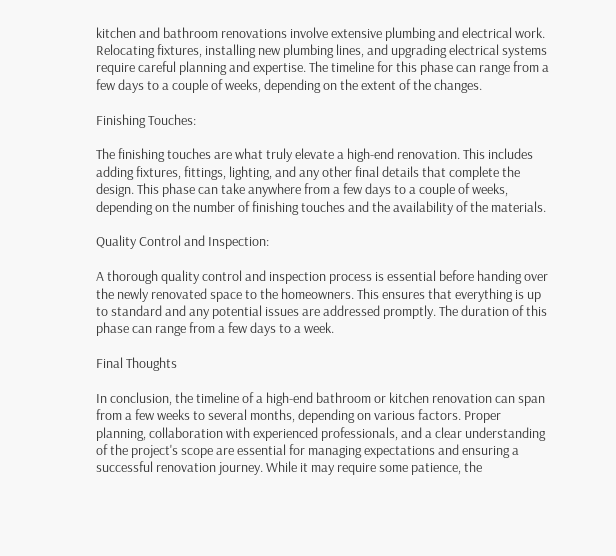kitchen and bathroom renovations involve extensive plumbing and electrical work. Relocating fixtures, installing new plumbing lines, and upgrading electrical systems require careful planning and expertise. The timeline for this phase can range from a few days to a couple of weeks, depending on the extent of the changes.

Finishing Touches:

The finishing touches are what truly elevate a high-end renovation. This includes adding fixtures, fittings, lighting, and any other final details that complete the design. This phase can take anywhere from a few days to a couple of weeks, depending on the number of finishing touches and the availability of the materials.

Quality Control and Inspection:

A thorough quality control and inspection process is essential before handing over the newly renovated space to the homeowners. This ensures that everything is up to standard and any potential issues are addressed promptly. The duration of this phase can range from a few days to a week.

Final Thoughts

In conclusion, the timeline of a high-end bathroom or kitchen renovation can span from a few weeks to several months, depending on various factors. Proper planning, collaboration with experienced professionals, and a clear understanding of the project's scope are essential for managing expectations and ensuring a successful renovation journey. While it may require some patience, the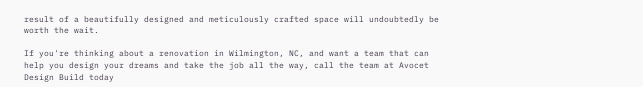result of a beautifully designed and meticulously crafted space will undoubtedly be worth the wait.

If you're thinking about a renovation in Wilmington, NC, and want a team that can help you design your dreams and take the job all the way, call the team at Avocet Design Build today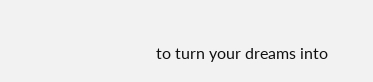to turn your dreams into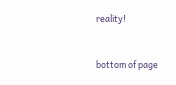reality!


bottom of page